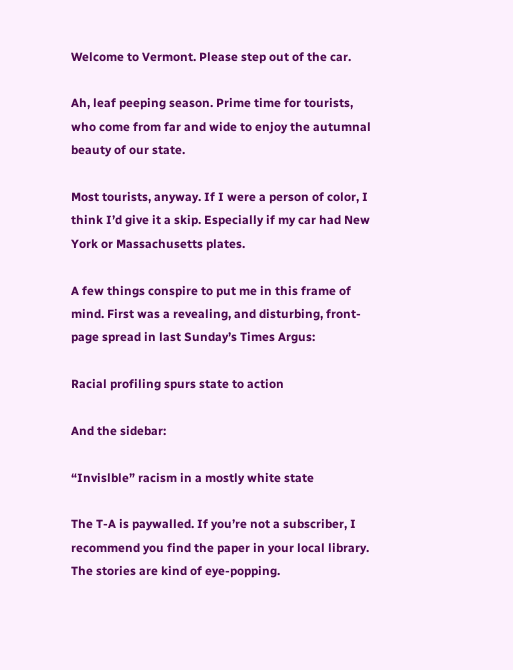Welcome to Vermont. Please step out of the car.

Ah, leaf peeping season. Prime time for tourists, who come from far and wide to enjoy the autumnal beauty of our state.

Most tourists, anyway. If I were a person of color, I think I’d give it a skip. Especially if my car had New York or Massachusetts plates.

A few things conspire to put me in this frame of mind. First was a revealing, and disturbing, front-page spread in last Sunday’s Times Argus:

Racial profiling spurs state to action

And the sidebar:

“Invislble” racism in a mostly white state

The T-A is paywalled. If you’re not a subscriber, I recommend you find the paper in your local library. The stories are kind of eye-popping.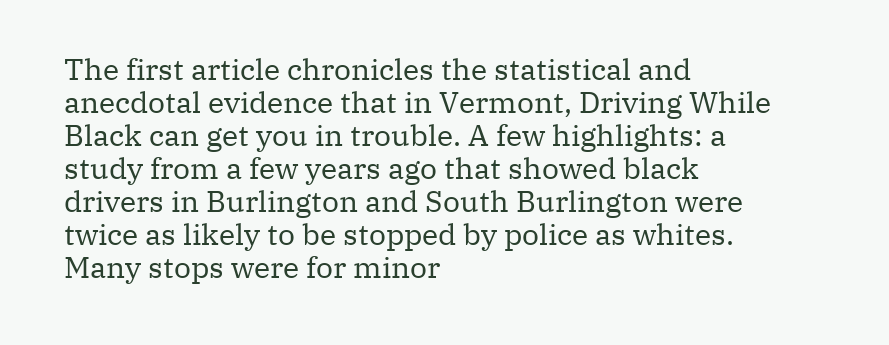The first article chronicles the statistical and anecdotal evidence that in Vermont, Driving While Black can get you in trouble. A few highlights: a study from a few years ago that showed black drivers in Burlington and South Burlington were twice as likely to be stopped by police as whites. Many stops were for minor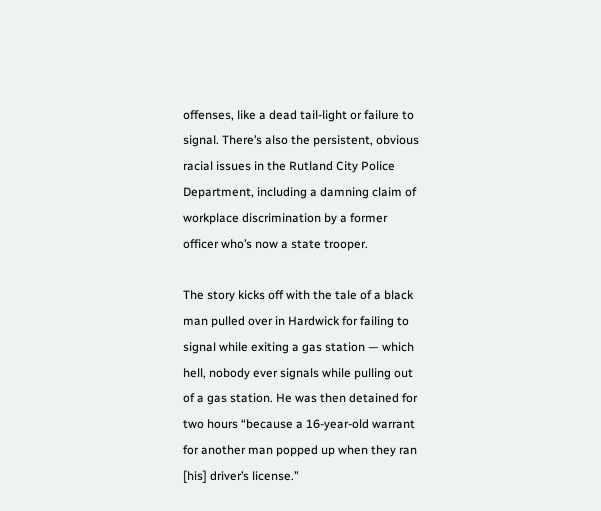offenses, like a dead tail-light or failure to signal. There’s also the persistent, obvious racial issues in the Rutland City Police Department, including a damning claim of workplace discrimination by a former officer who’s now a state trooper.

The story kicks off with the tale of a black man pulled over in Hardwick for failing to signal while exiting a gas station — which hell, nobody ever signals while pulling out of a gas station. He was then detained for two hours “because a 16-year-old warrant for another man popped up when they ran [his] driver’s license.”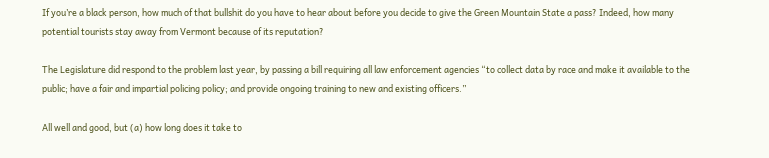If you’re a black person, how much of that bullshit do you have to hear about before you decide to give the Green Mountain State a pass? Indeed, how many potential tourists stay away from Vermont because of its reputation?

The Legislature did respond to the problem last year, by passing a bill requiring all law enforcement agencies “to collect data by race and make it available to the public; have a fair and impartial policing policy; and provide ongoing training to new and existing officers.”

All well and good, but (a) how long does it take to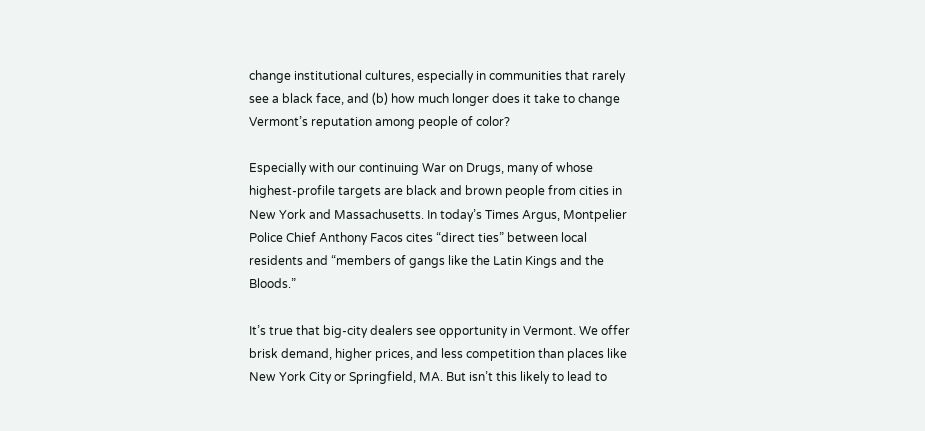change institutional cultures, especially in communities that rarely see a black face, and (b) how much longer does it take to change Vermont’s reputation among people of color?

Especially with our continuing War on Drugs, many of whose highest-profile targets are black and brown people from cities in New York and Massachusetts. In today’s Times Argus, Montpelier Police Chief Anthony Facos cites “direct ties” between local residents and “members of gangs like the Latin Kings and the Bloods.”

It’s true that big-city dealers see opportunity in Vermont. We offer brisk demand, higher prices, and less competition than places like New York City or Springfield, MA. But isn’t this likely to lead to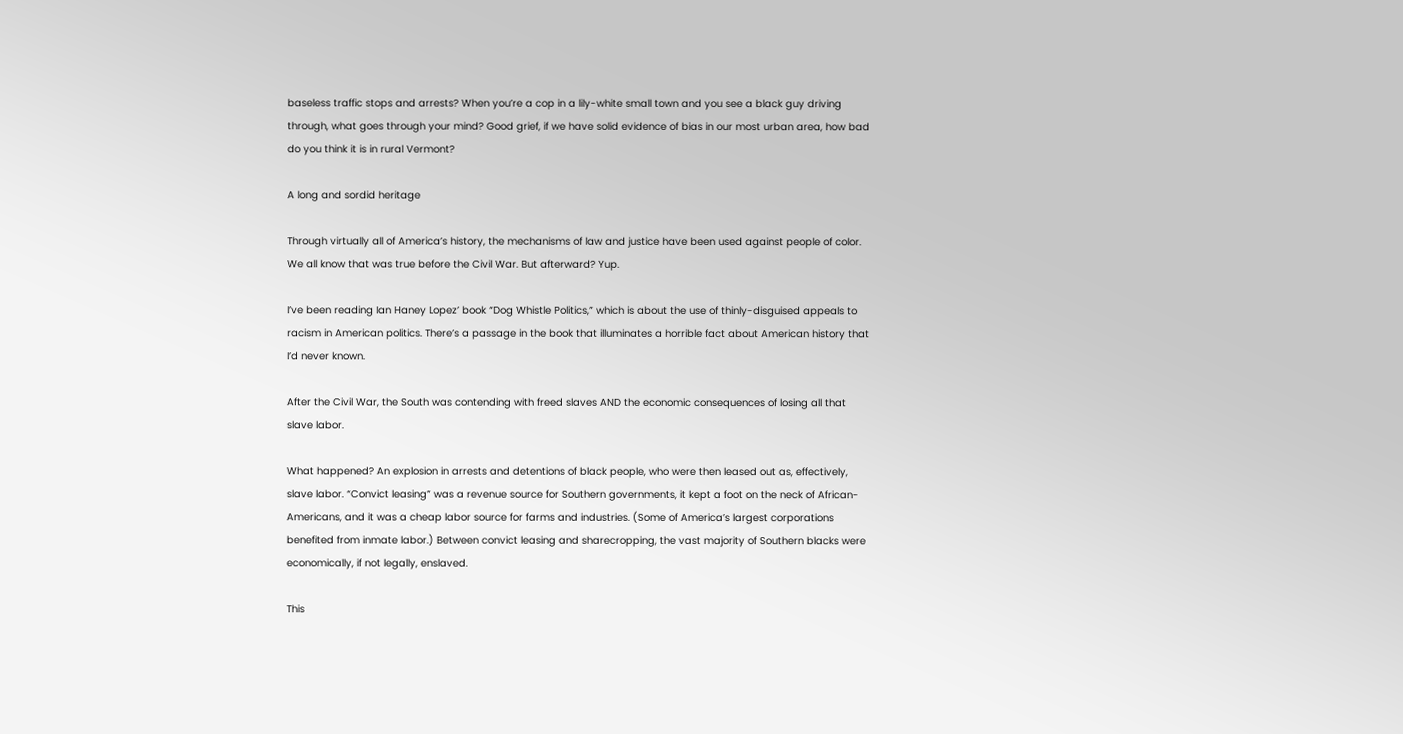baseless traffic stops and arrests? When you’re a cop in a lily-white small town and you see a black guy driving through, what goes through your mind? Good grief, if we have solid evidence of bias in our most urban area, how bad do you think it is in rural Vermont?

A long and sordid heritage

Through virtually all of America’s history, the mechanisms of law and justice have been used against people of color. We all know that was true before the Civil War. But afterward? Yup.

I’ve been reading Ian Haney Lopez’ book “Dog Whistle Politics,” which is about the use of thinly-disguised appeals to racism in American politics. There’s a passage in the book that illuminates a horrible fact about American history that I’d never known.

After the Civil War, the South was contending with freed slaves AND the economic consequences of losing all that slave labor.

What happened? An explosion in arrests and detentions of black people, who were then leased out as, effectively, slave labor. “Convict leasing” was a revenue source for Southern governments, it kept a foot on the neck of African-Americans, and it was a cheap labor source for farms and industries. (Some of America’s largest corporations benefited from inmate labor.) Between convict leasing and sharecropping, the vast majority of Southern blacks were economically, if not legally, enslaved.

This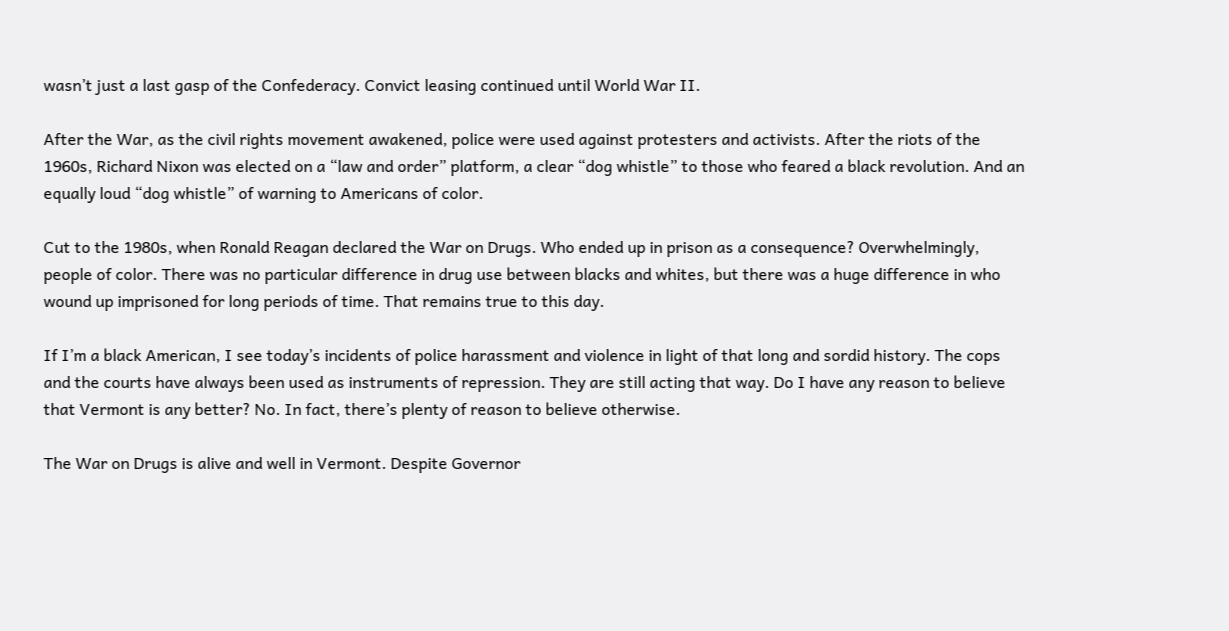wasn’t just a last gasp of the Confederacy. Convict leasing continued until World War II.

After the War, as the civil rights movement awakened, police were used against protesters and activists. After the riots of the 1960s, Richard Nixon was elected on a “law and order” platform, a clear “dog whistle” to those who feared a black revolution. And an equally loud “dog whistle” of warning to Americans of color.

Cut to the 1980s, when Ronald Reagan declared the War on Drugs. Who ended up in prison as a consequence? Overwhelmingly, people of color. There was no particular difference in drug use between blacks and whites, but there was a huge difference in who wound up imprisoned for long periods of time. That remains true to this day.

If I’m a black American, I see today’s incidents of police harassment and violence in light of that long and sordid history. The cops and the courts have always been used as instruments of repression. They are still acting that way. Do I have any reason to believe that Vermont is any better? No. In fact, there’s plenty of reason to believe otherwise.

The War on Drugs is alive and well in Vermont. Despite Governor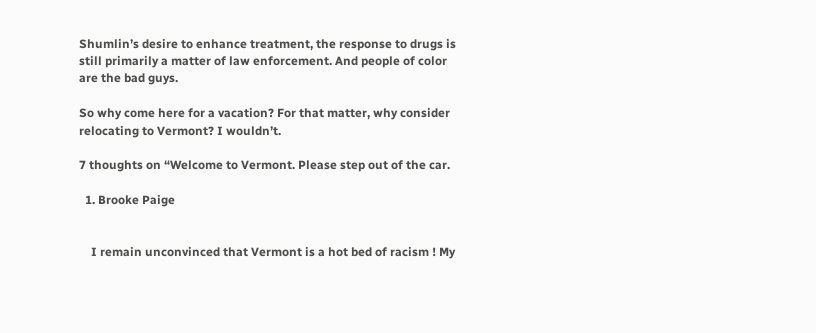Shumlin’s desire to enhance treatment, the response to drugs is still primarily a matter of law enforcement. And people of color are the bad guys.

So why come here for a vacation? For that matter, why consider relocating to Vermont? I wouldn’t.

7 thoughts on “Welcome to Vermont. Please step out of the car.

  1. Brooke Paige


    I remain unconvinced that Vermont is a hot bed of racism ! My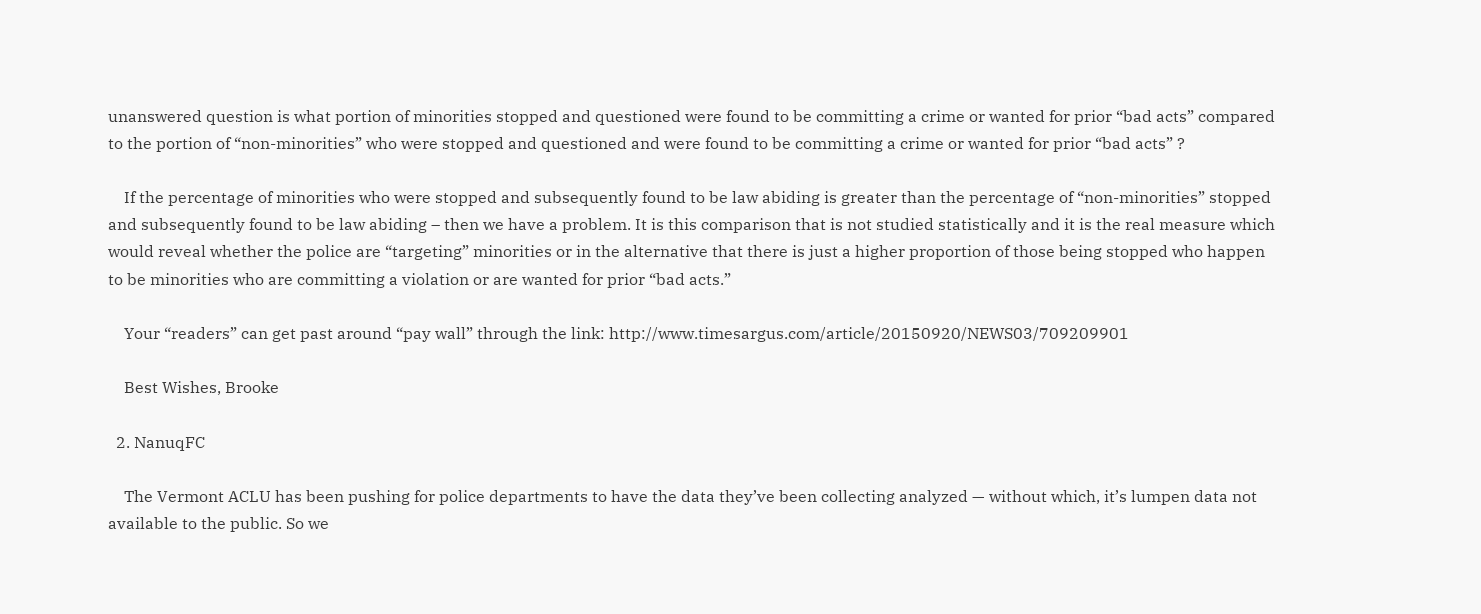unanswered question is what portion of minorities stopped and questioned were found to be committing a crime or wanted for prior “bad acts” compared to the portion of “non-minorities” who were stopped and questioned and were found to be committing a crime or wanted for prior “bad acts” ?

    If the percentage of minorities who were stopped and subsequently found to be law abiding is greater than the percentage of “non-minorities” stopped and subsequently found to be law abiding – then we have a problem. It is this comparison that is not studied statistically and it is the real measure which would reveal whether the police are “targeting” minorities or in the alternative that there is just a higher proportion of those being stopped who happen to be minorities who are committing a violation or are wanted for prior “bad acts.”

    Your “readers” can get past around “pay wall” through the link: http://www.timesargus.com/article/20150920/NEWS03/709209901

    Best Wishes, Brooke

  2. NanuqFC

    The Vermont ACLU has been pushing for police departments to have the data they’ve been collecting analyzed — without which, it’s lumpen data not available to the public. So we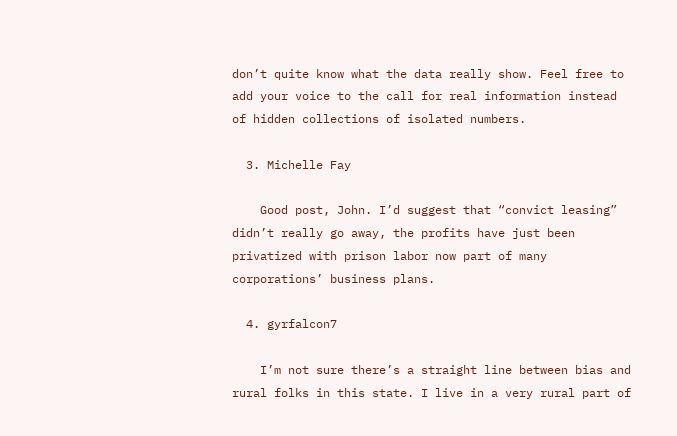don’t quite know what the data really show. Feel free to add your voice to the call for real information instead of hidden collections of isolated numbers.

  3. Michelle Fay

    Good post, John. I’d suggest that “convict leasing” didn’t really go away, the profits have just been privatized with prison labor now part of many corporations’ business plans.

  4. gyrfalcon7

    I’m not sure there’s a straight line between bias and rural folks in this state. I live in a very rural part of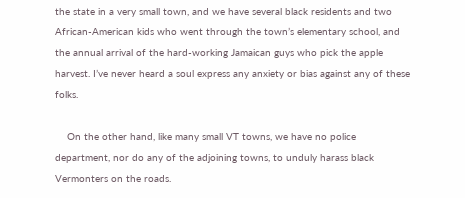the state in a very small town, and we have several black residents and two African-American kids who went through the town’s elementary school, and the annual arrival of the hard-working Jamaican guys who pick the apple harvest. I’ve never heard a soul express any anxiety or bias against any of these folks.

    On the other hand, like many small VT towns, we have no police department, nor do any of the adjoining towns, to unduly harass black Vermonters on the roads.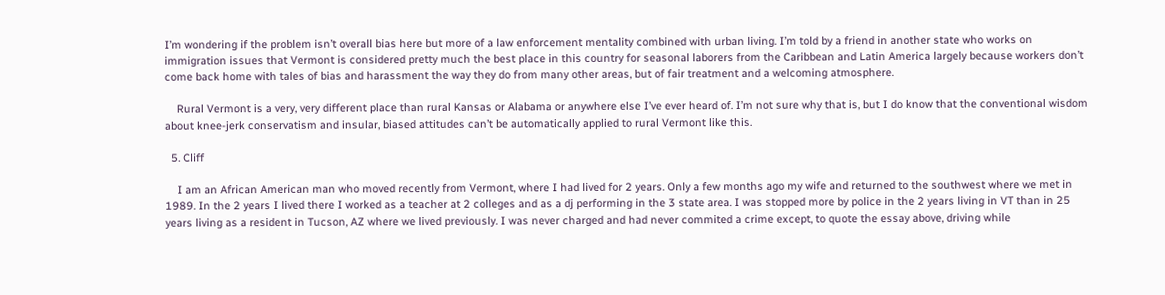I’m wondering if the problem isn’t overall bias here but more of a law enforcement mentality combined with urban living. I’m told by a friend in another state who works on immigration issues that Vermont is considered pretty much the best place in this country for seasonal laborers from the Caribbean and Latin America largely because workers don’t come back home with tales of bias and harassment the way they do from many other areas, but of fair treatment and a welcoming atmosphere.

    Rural Vermont is a very, very different place than rural Kansas or Alabama or anywhere else I’ve ever heard of. I’m not sure why that is, but I do know that the conventional wisdom about knee-jerk conservatism and insular, biased attitudes can’t be automatically applied to rural Vermont like this.

  5. Cliff

    I am an African American man who moved recently from Vermont, where I had lived for 2 years. Only a few months ago my wife and returned to the southwest where we met in 1989. In the 2 years I lived there I worked as a teacher at 2 colleges and as a dj performing in the 3 state area. I was stopped more by police in the 2 years living in VT than in 25 years living as a resident in Tucson, AZ where we lived previously. I was never charged and had never commited a crime except, to quote the essay above, driving while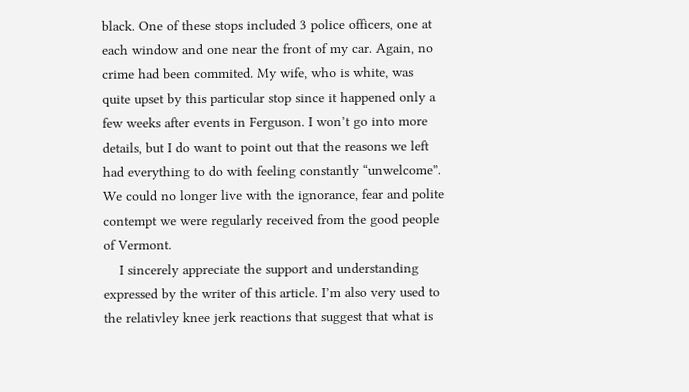black. One of these stops included 3 police officers, one at each window and one near the front of my car. Again, no crime had been commited. My wife, who is white, was quite upset by this particular stop since it happened only a few weeks after events in Ferguson. I won’t go into more details, but I do want to point out that the reasons we left had everything to do with feeling constantly “unwelcome”. We could no longer live with the ignorance, fear and polite contempt we were regularly received from the good people of Vermont.
    I sincerely appreciate the support and understanding expressed by the writer of this article. I’m also very used to the relativley knee jerk reactions that suggest that what is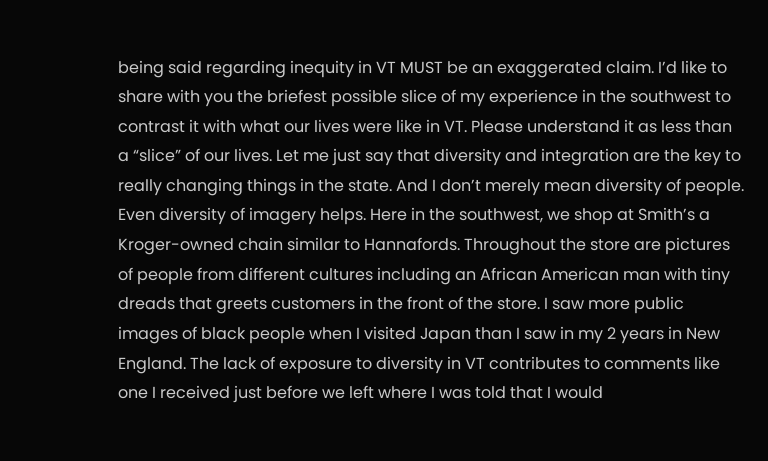being said regarding inequity in VT MUST be an exaggerated claim. I’d like to share with you the briefest possible slice of my experience in the southwest to contrast it with what our lives were like in VT. Please understand it as less than a “slice” of our lives. Let me just say that diversity and integration are the key to really changing things in the state. And I don’t merely mean diversity of people. Even diversity of imagery helps. Here in the southwest, we shop at Smith’s a Kroger-owned chain similar to Hannafords. Throughout the store are pictures of people from different cultures including an African American man with tiny dreads that greets customers in the front of the store. I saw more public images of black people when I visited Japan than I saw in my 2 years in New England. The lack of exposure to diversity in VT contributes to comments like one I received just before we left where I was told that I would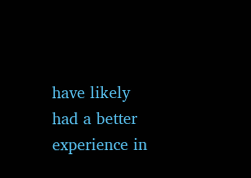have likely had a better experience in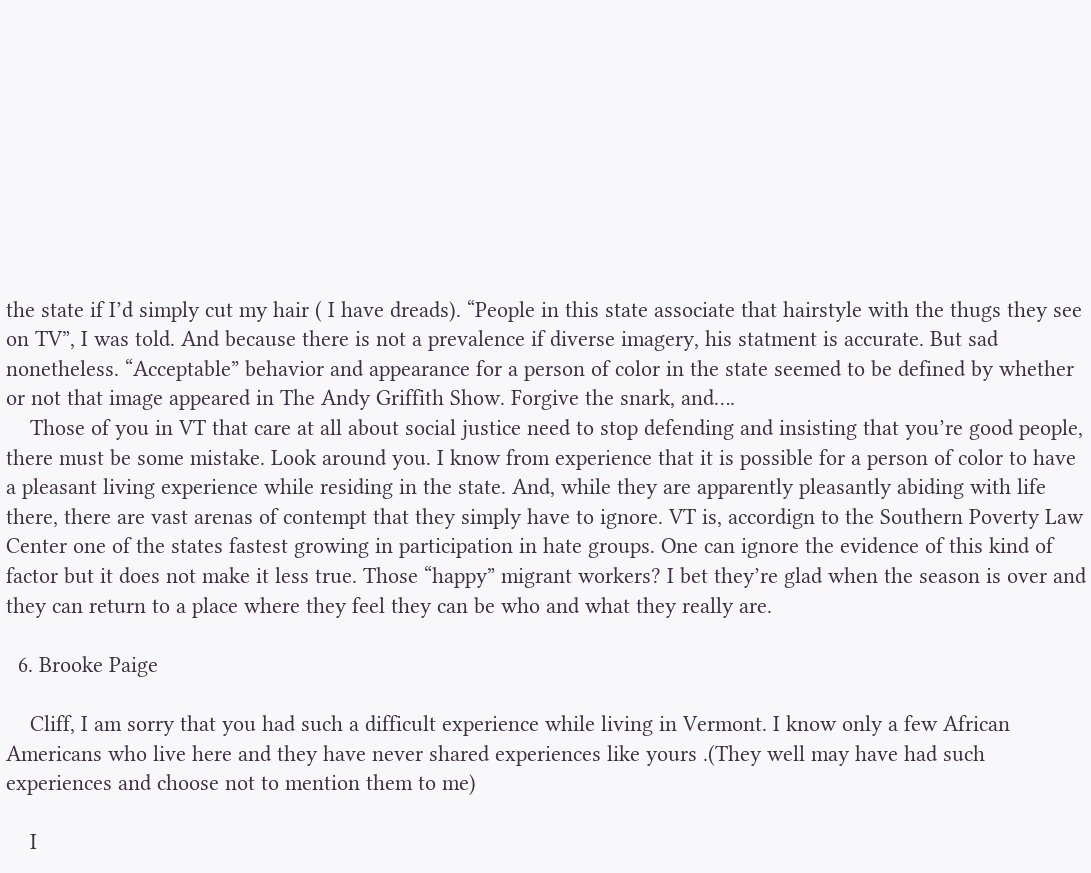the state if I’d simply cut my hair ( I have dreads). “People in this state associate that hairstyle with the thugs they see on TV”, I was told. And because there is not a prevalence if diverse imagery, his statment is accurate. But sad nonetheless. “Acceptable” behavior and appearance for a person of color in the state seemed to be defined by whether or not that image appeared in The Andy Griffith Show. Forgive the snark, and….
    Those of you in VT that care at all about social justice need to stop defending and insisting that you’re good people, there must be some mistake. Look around you. I know from experience that it is possible for a person of color to have a pleasant living experience while residing in the state. And, while they are apparently pleasantly abiding with life there, there are vast arenas of contempt that they simply have to ignore. VT is, accordign to the Southern Poverty Law Center one of the states fastest growing in participation in hate groups. One can ignore the evidence of this kind of factor but it does not make it less true. Those “happy” migrant workers? I bet they’re glad when the season is over and they can return to a place where they feel they can be who and what they really are.

  6. Brooke Paige

    Cliff, I am sorry that you had such a difficult experience while living in Vermont. I know only a few African Americans who live here and they have never shared experiences like yours .(They well may have had such experiences and choose not to mention them to me)

    I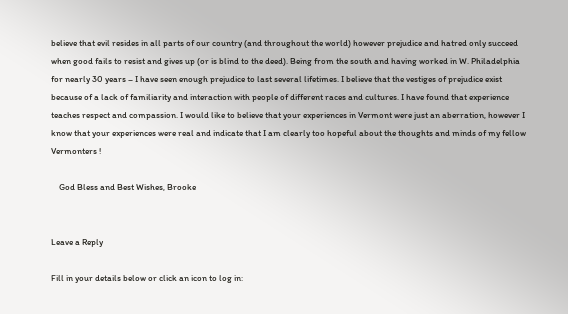believe that evil resides in all parts of our country (and throughout the world) however prejudice and hatred only succeed when good fails to resist and gives up (or is blind to the deed). Being from the south and having worked in W. Philadelphia for nearly 30 years – I have seen enough prejudice to last several lifetimes. I believe that the vestiges of prejudice exist because of a lack of familiarity and interaction with people of different races and cultures. I have found that experience teaches respect and compassion. I would like to believe that your experiences in Vermont were just an aberration, however I know that your experiences were real and indicate that I am clearly too hopeful about the thoughts and minds of my fellow Vermonters !

    God Bless and Best Wishes, Brooke


Leave a Reply

Fill in your details below or click an icon to log in: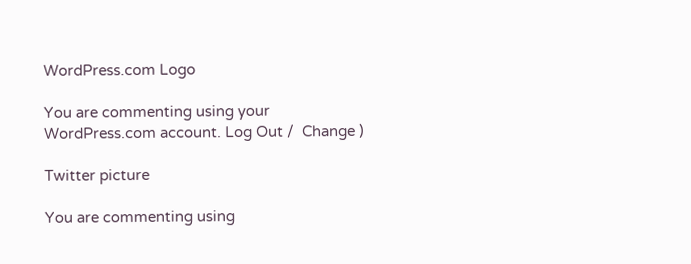WordPress.com Logo

You are commenting using your WordPress.com account. Log Out /  Change )

Twitter picture

You are commenting using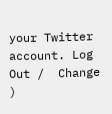your Twitter account. Log Out /  Change )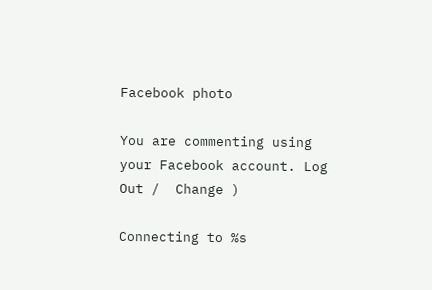Facebook photo

You are commenting using your Facebook account. Log Out /  Change )

Connecting to %s